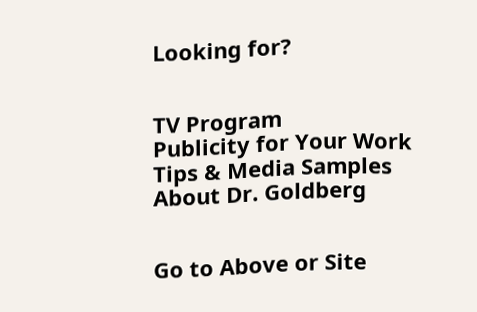Looking for?


TV Program
Publicity for Your Work
Tips & Media Samples
About Dr. Goldberg


Go to Above or Site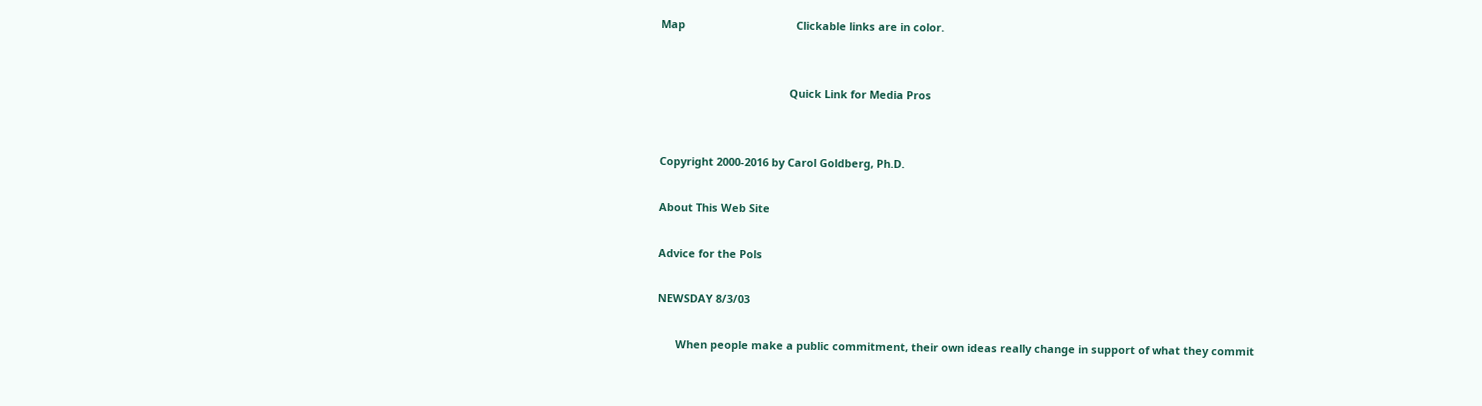Map                                     Clickable links are in color.


                                           Quick Link for Media Pros


Copyright 2000-2016 by Carol Goldberg, Ph.D.

About This Web Site

Advice for the Pols

NEWSDAY 8/3/03

      When people make a public commitment, their own ideas really change in support of what they commit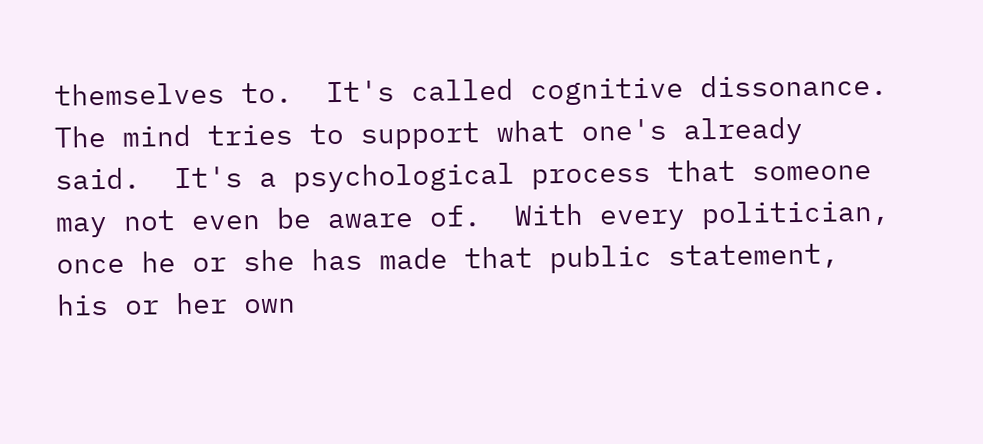themselves to.  It's called cognitive dissonance.  The mind tries to support what one's already said.  It's a psychological process that someone may not even be aware of.  With every politician, once he or she has made that public statement, his or her own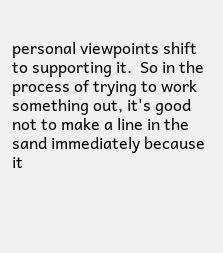personal viewpoints shift to supporting it.  So in the process of trying to work something out, it's good not to make a line in the sand immediately because it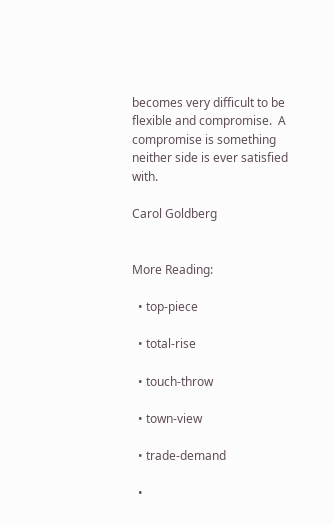becomes very difficult to be flexible and compromise.  A compromise is something neither side is ever satisfied with.

Carol Goldberg


More Reading:

  • top-piece

  • total-rise

  • touch-throw

  • town-view

  • trade-demand

  •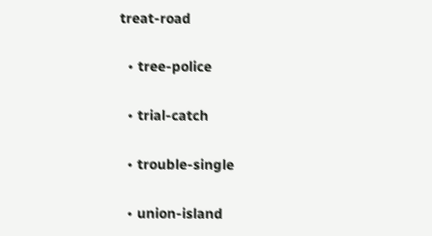treat-road

  • tree-police

  • trial-catch

  • trouble-single

  • union-island